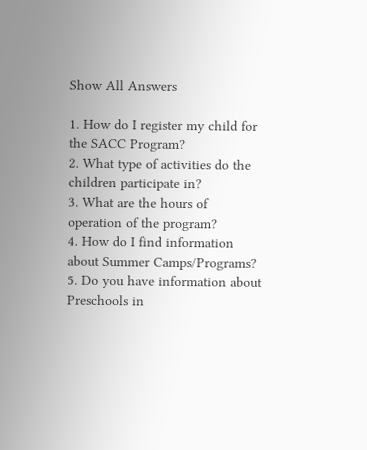Show All Answers

1. How do I register my child for the SACC Program?
2. What type of activities do the children participate in?
3. What are the hours of operation of the program?
4. How do I find information about Summer Camps/Programs?
5. Do you have information about Preschools in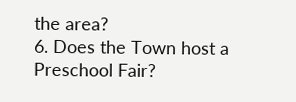the area?
6. Does the Town host a Preschool Fair?